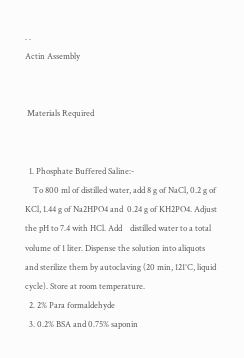. .
Actin Assembly


 Materials Required


  1. Phosphate Buffered Saline:-
    To 800 ml of distilled water, add 8 g of NaCl, 0.2 g of KCl, 1.44 g of Na2HPO4 and  0.24 g of KH2PO4. Adjust the pH to 7.4 with HCl. Add    distilled water to a total volume of 1 liter. Dispense the solution into aliquots and sterilize them by autoclaving (20 min, 121°C, liquid cycle). Store at room temperature.
  2. 2% Para formaldehyde
  3. 0.2% BSA and 0.75% saponin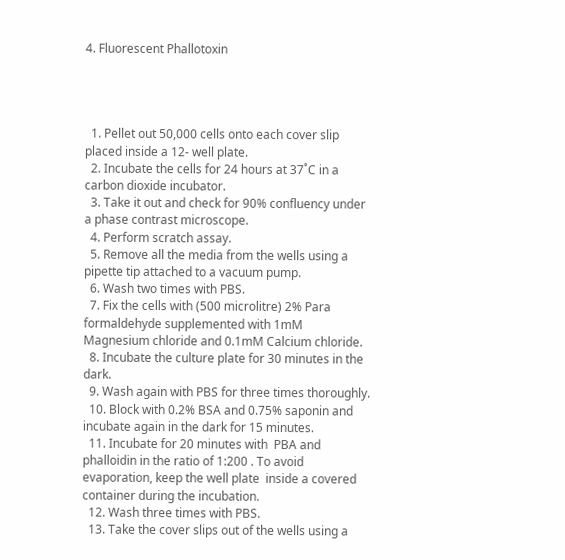4. Fluorescent Phallotoxin




  1. Pellet out 50,000 cells onto each cover slip placed inside a 12- well plate.
  2. Incubate the cells for 24 hours at 37˚C in a carbon dioxide incubator.
  3. Take it out and check for 90% confluency under a phase contrast microscope.
  4. Perform scratch assay.
  5. Remove all the media from the wells using a pipette tip attached to a vacuum pump.
  6. Wash two times with PBS.
  7. Fix the cells with (500 microlitre) 2% Para formaldehyde supplemented with 1mM Magnesium chloride and 0.1mM Calcium chloride.
  8. Incubate the culture plate for 30 minutes in the dark.
  9. Wash again with PBS for three times thoroughly.
  10. Block with 0.2% BSA and 0.75% saponin and incubate again in the dark for 15 minutes.
  11. Incubate for 20 minutes with  PBA and phalloidin in the ratio of 1:200 . To avoid evaporation, keep the well plate  inside a covered container during the incubation.
  12. Wash three times with PBS.
  13. Take the cover slips out of the wells using a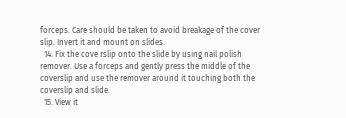forceps. Care should be taken to avoid breakage of the cover slip. Invert it and mount on slides.
  14. Fix the cove rslip onto the slide by using nail polish remover. Use a forceps and gently press the middle of the coverslip and use the remover around it touching both the coverslip and slide.
  15. View it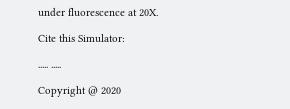under fluorescence at 20X.

Cite this Simulator:

..... .....

Copyright @ 2020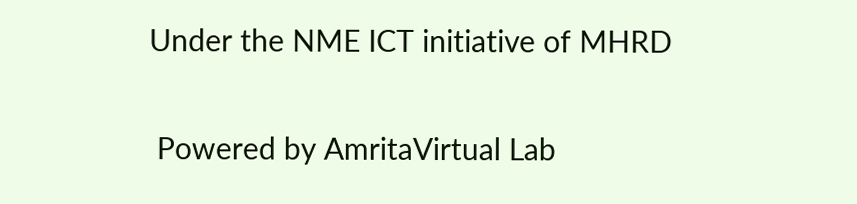Under the NME ICT initiative of MHRD

 Powered by AmritaVirtual Lab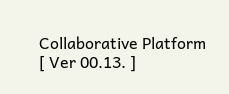Collaborative Platform [ Ver 00.13. ]